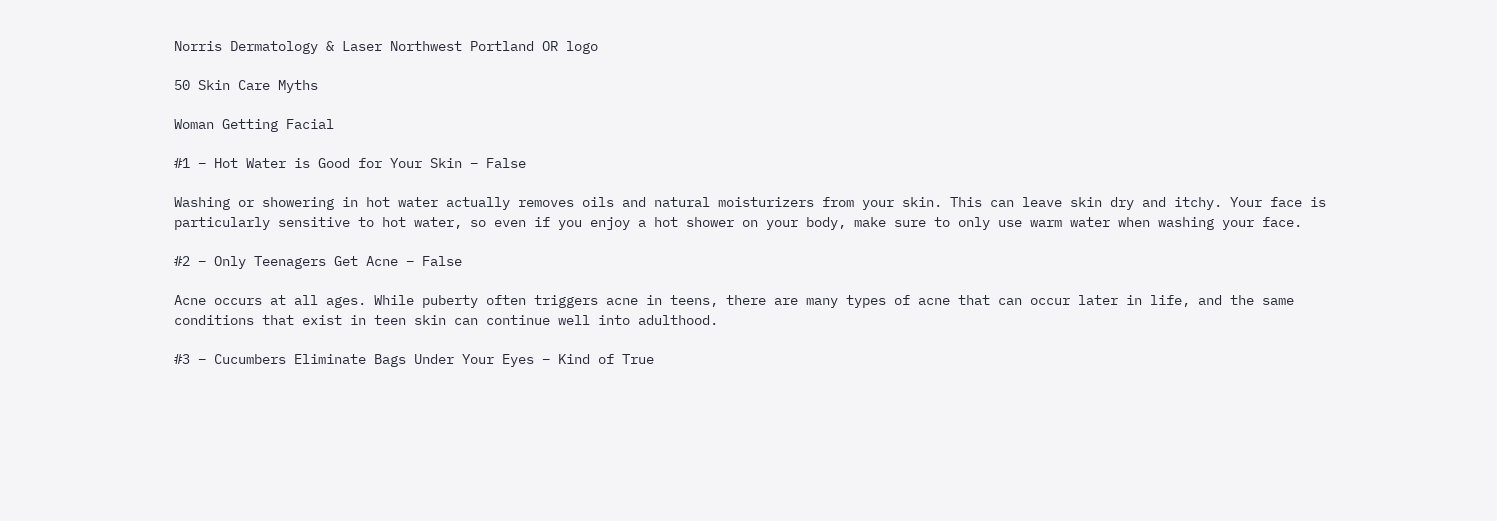Norris Dermatology & Laser Northwest Portland OR logo

50 Skin Care Myths

Woman Getting Facial

#1 – Hot Water is Good for Your Skin – False

Washing or showering in hot water actually removes oils and natural moisturizers from your skin. This can leave skin dry and itchy. Your face is particularly sensitive to hot water, so even if you enjoy a hot shower on your body, make sure to only use warm water when washing your face.

#2 – Only Teenagers Get Acne – False

Acne occurs at all ages. While puberty often triggers acne in teens, there are many types of acne that can occur later in life, and the same conditions that exist in teen skin can continue well into adulthood.

#3 – Cucumbers Eliminate Bags Under Your Eyes – Kind of True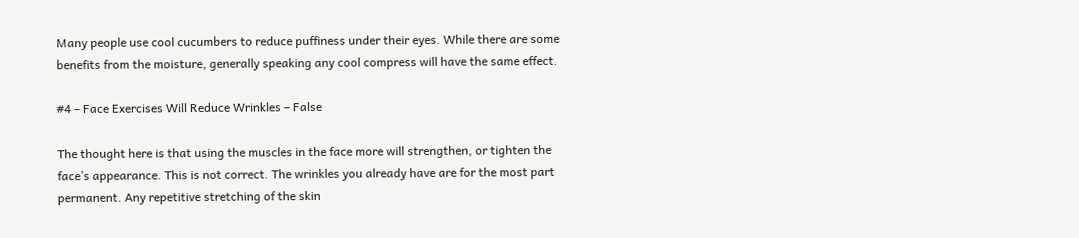Many people use cool cucumbers to reduce puffiness under their eyes. While there are some benefits from the moisture, generally speaking any cool compress will have the same effect.

#4 – Face Exercises Will Reduce Wrinkles – False

The thought here is that using the muscles in the face more will strengthen, or tighten the face’s appearance. This is not correct. The wrinkles you already have are for the most part permanent. Any repetitive stretching of the skin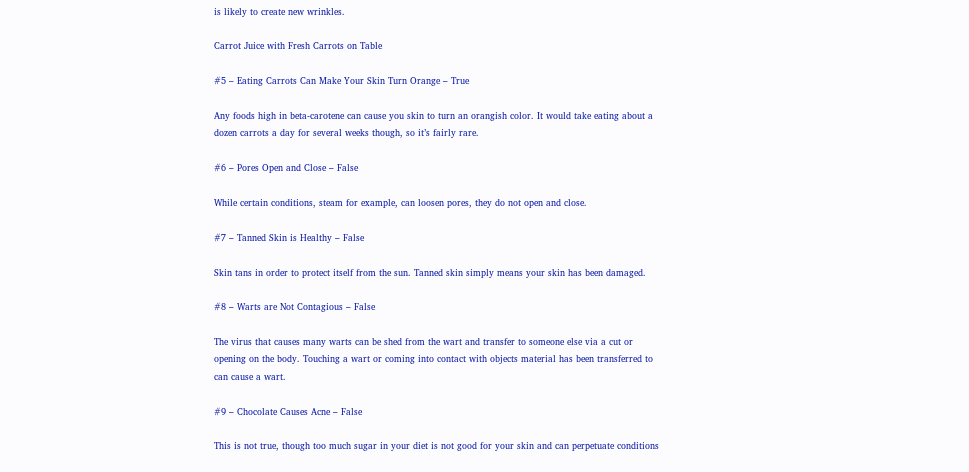is likely to create new wrinkles.

Carrot Juice with Fresh Carrots on Table

#5 – Eating Carrots Can Make Your Skin Turn Orange – True

Any foods high in beta-carotene can cause you skin to turn an orangish color. It would take eating about a dozen carrots a day for several weeks though, so it’s fairly rare.

#6 – Pores Open and Close – False

While certain conditions, steam for example, can loosen pores, they do not open and close.

#7 – Tanned Skin is Healthy – False

Skin tans in order to protect itself from the sun. Tanned skin simply means your skin has been damaged.

#8 – Warts are Not Contagious – False

The virus that causes many warts can be shed from the wart and transfer to someone else via a cut or opening on the body. Touching a wart or coming into contact with objects material has been transferred to can cause a wart.

#9 – Chocolate Causes Acne – False

This is not true, though too much sugar in your diet is not good for your skin and can perpetuate conditions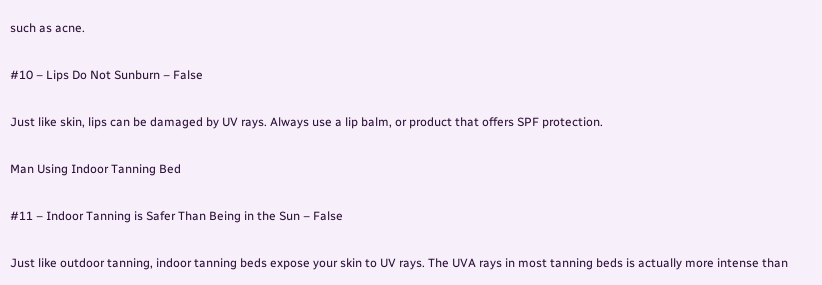such as acne.

#10 – Lips Do Not Sunburn – False

Just like skin, lips can be damaged by UV rays. Always use a lip balm, or product that offers SPF protection.

Man Using Indoor Tanning Bed

#11 – Indoor Tanning is Safer Than Being in the Sun – False

Just like outdoor tanning, indoor tanning beds expose your skin to UV rays. The UVA rays in most tanning beds is actually more intense than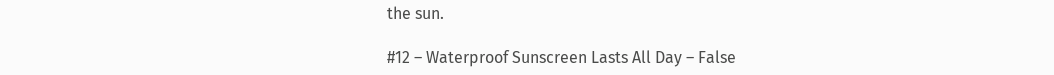the sun.

#12 – Waterproof Sunscreen Lasts All Day – False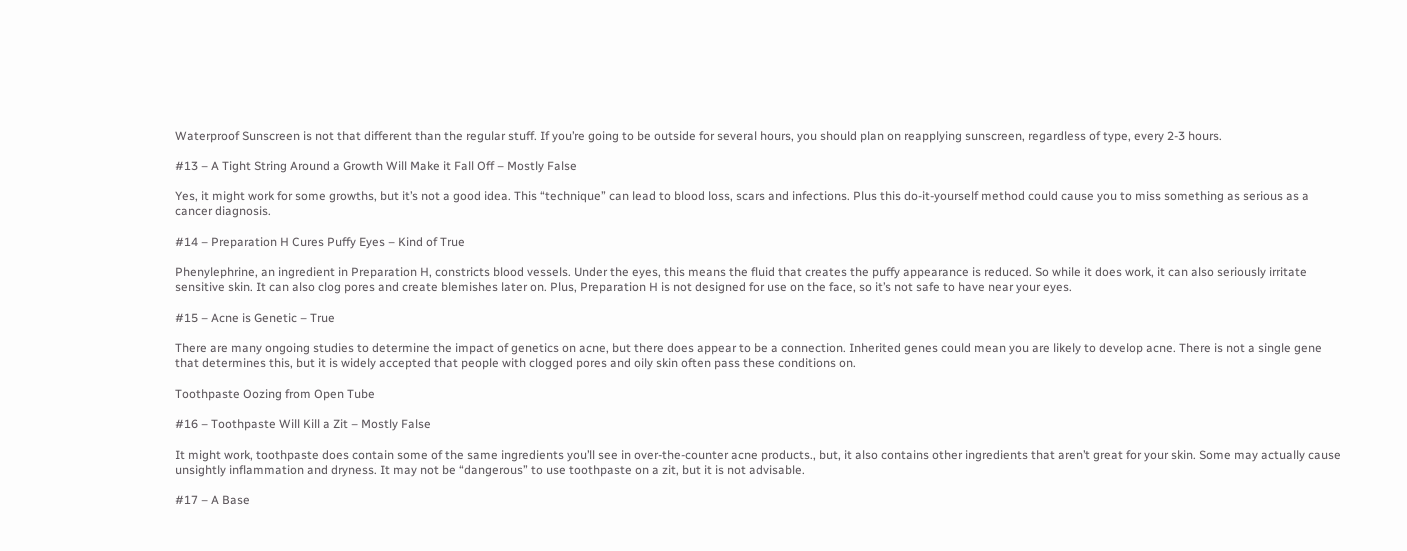Waterproof Sunscreen is not that different than the regular stuff. If you’re going to be outside for several hours, you should plan on reapplying sunscreen, regardless of type, every 2-3 hours.

#13 – A Tight String Around a Growth Will Make it Fall Off – Mostly False

Yes, it might work for some growths, but it’s not a good idea. This “technique” can lead to blood loss, scars and infections. Plus this do-it-yourself method could cause you to miss something as serious as a cancer diagnosis.

#14 – Preparation H Cures Puffy Eyes – Kind of True

Phenylephrine, an ingredient in Preparation H, constricts blood vessels. Under the eyes, this means the fluid that creates the puffy appearance is reduced. So while it does work, it can also seriously irritate sensitive skin. It can also clog pores and create blemishes later on. Plus, Preparation H is not designed for use on the face, so it’s not safe to have near your eyes.

#15 – Acne is Genetic – True

There are many ongoing studies to determine the impact of genetics on acne, but there does appear to be a connection. Inherited genes could mean you are likely to develop acne. There is not a single gene that determines this, but it is widely accepted that people with clogged pores and oily skin often pass these conditions on.

Toothpaste Oozing from Open Tube

#16 – Toothpaste Will Kill a Zit – Mostly False

It might work, toothpaste does contain some of the same ingredients you’ll see in over-the-counter acne products., but, it also contains other ingredients that aren’t great for your skin. Some may actually cause unsightly inflammation and dryness. It may not be “dangerous” to use toothpaste on a zit, but it is not advisable.

#17 – A Base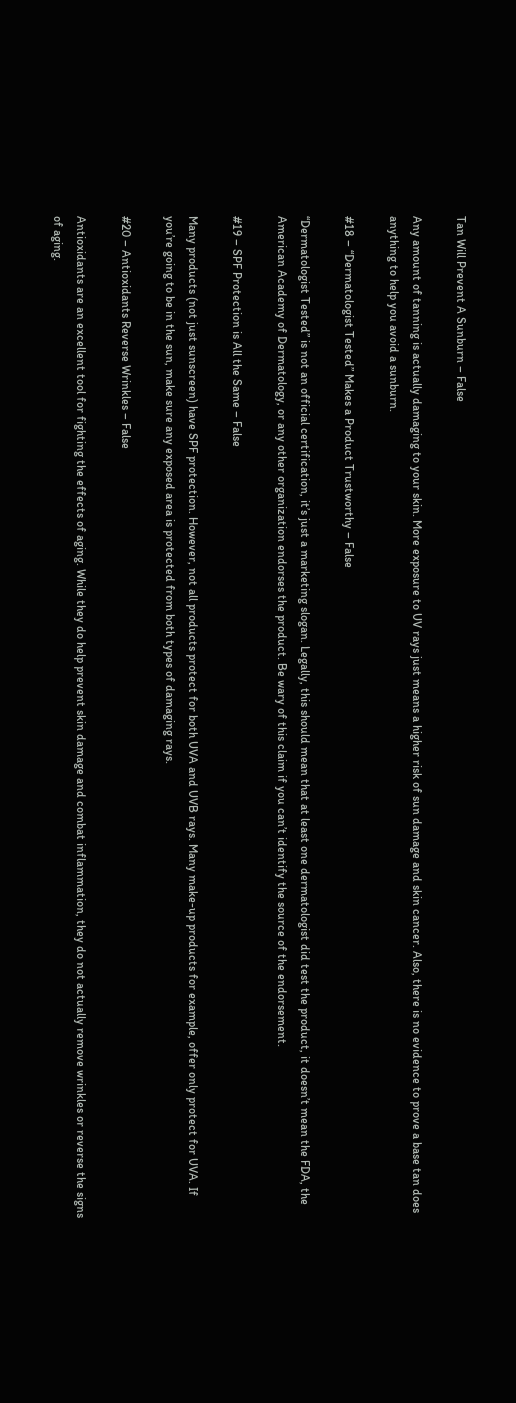Tan Will Prevent A Sunburn – False

Any amount of tanning is actually damaging to your skin. More exposure to UV rays just means a higher risk of sun damage and skin cancer. Also, there is no evidence to prove a base tan does anything to help you avoid a sunburn.

#18 – “Dermatologist Tested” Makes a Product Trustworthy – False

“Dermatologist Tested” is not an official certification, it’s just a marketing slogan. Legally, this should mean that at least one dermatologist did test the product, it doesn’t mean the FDA, the American Academy of Dermatology, or any other organization endorses the product. Be wary of this claim if you can’t identify the source of the endorsement.

#19 – SPF Protection is All the Same – False

Many products (not just sunscreen) have SPF protection. However, not all products protect for both UVA and UVB rays. Many make-up products for example, offer only protect for UVA. If you’re going to be in the sun, make sure any exposed area is protected from both types of damaging rays.

#20 – Antioxidants Reverse Wrinkles – False

Antioxidants are an excellent tool for fighting the effects of aging. While they do help prevent skin damage and combat inflammation, they do not actually remove wrinkles or reverse the signs of aging.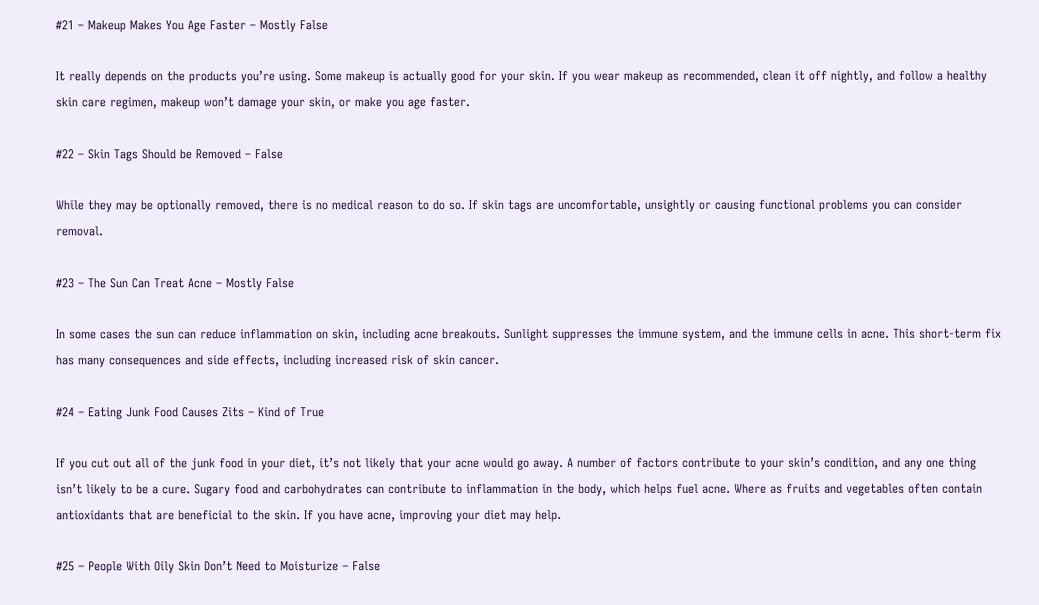#21 – Makeup Makes You Age Faster – Mostly False

It really depends on the products you’re using. Some makeup is actually good for your skin. If you wear makeup as recommended, clean it off nightly, and follow a healthy skin care regimen, makeup won’t damage your skin, or make you age faster.

#22 – Skin Tags Should be Removed – False

While they may be optionally removed, there is no medical reason to do so. If skin tags are uncomfortable, unsightly or causing functional problems you can consider removal.

#23 – The Sun Can Treat Acne – Mostly False

In some cases the sun can reduce inflammation on skin, including acne breakouts. Sunlight suppresses the immune system, and the immune cells in acne. This short-term fix has many consequences and side effects, including increased risk of skin cancer.

#24 – Eating Junk Food Causes Zits – Kind of True

If you cut out all of the junk food in your diet, it’s not likely that your acne would go away. A number of factors contribute to your skin’s condition, and any one thing isn’t likely to be a cure. Sugary food and carbohydrates can contribute to inflammation in the body, which helps fuel acne. Where as fruits and vegetables often contain antioxidants that are beneficial to the skin. If you have acne, improving your diet may help.

#25 – People With Oily Skin Don’t Need to Moisturize – False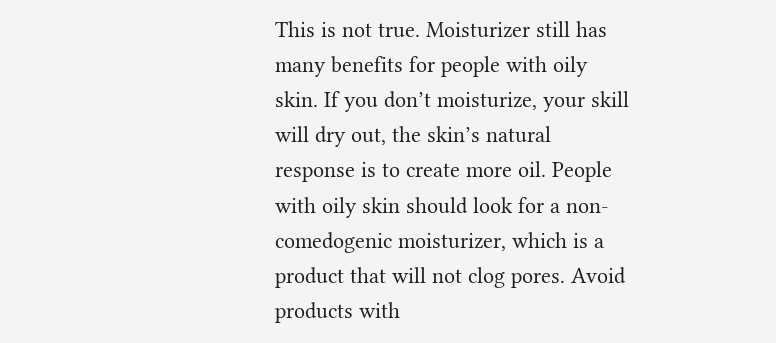This is not true. Moisturizer still has many benefits for people with oily skin. If you don’t moisturize, your skill will dry out, the skin’s natural response is to create more oil. People with oily skin should look for a non-comedogenic moisturizer, which is a product that will not clog pores. Avoid products with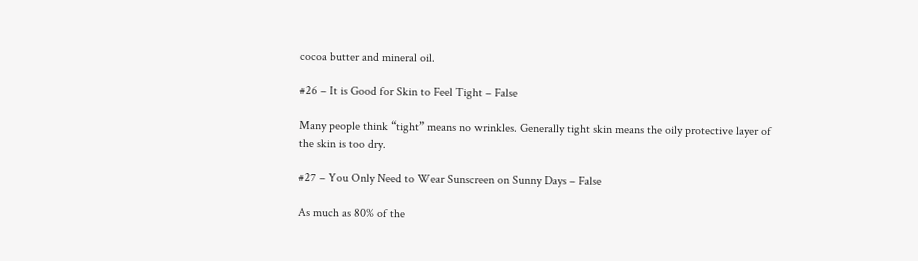cocoa butter and mineral oil.

#26 – It is Good for Skin to Feel Tight – False

Many people think “tight” means no wrinkles. Generally tight skin means the oily protective layer of the skin is too dry.

#27 – You Only Need to Wear Sunscreen on Sunny Days – False

As much as 80% of the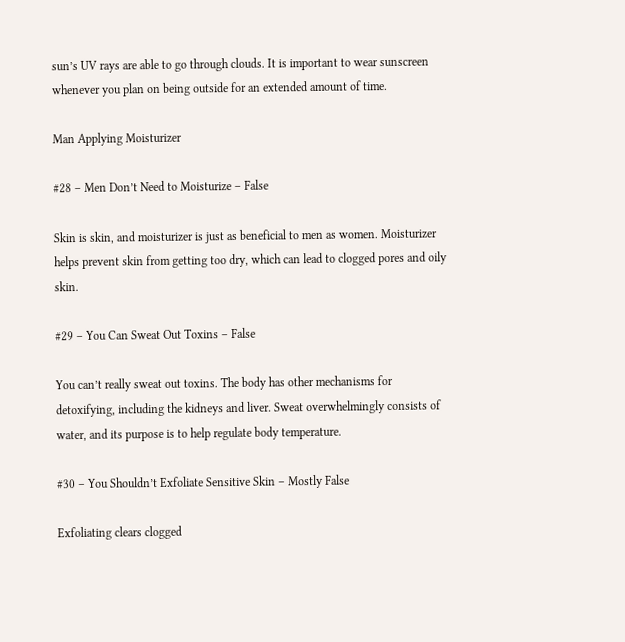sun’s UV rays are able to go through clouds. It is important to wear sunscreen whenever you plan on being outside for an extended amount of time.

Man Applying Moisturizer

#28 – Men Don’t Need to Moisturize – False

Skin is skin, and moisturizer is just as beneficial to men as women. Moisturizer helps prevent skin from getting too dry, which can lead to clogged pores and oily skin.

#29 – You Can Sweat Out Toxins – False

You can’t really sweat out toxins. The body has other mechanisms for detoxifying, including the kidneys and liver. Sweat overwhelmingly consists of water, and its purpose is to help regulate body temperature.

#30 – You Shouldn’t Exfoliate Sensitive Skin – Mostly False

Exfoliating clears clogged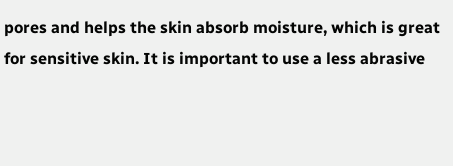pores and helps the skin absorb moisture, which is great for sensitive skin. It is important to use a less abrasive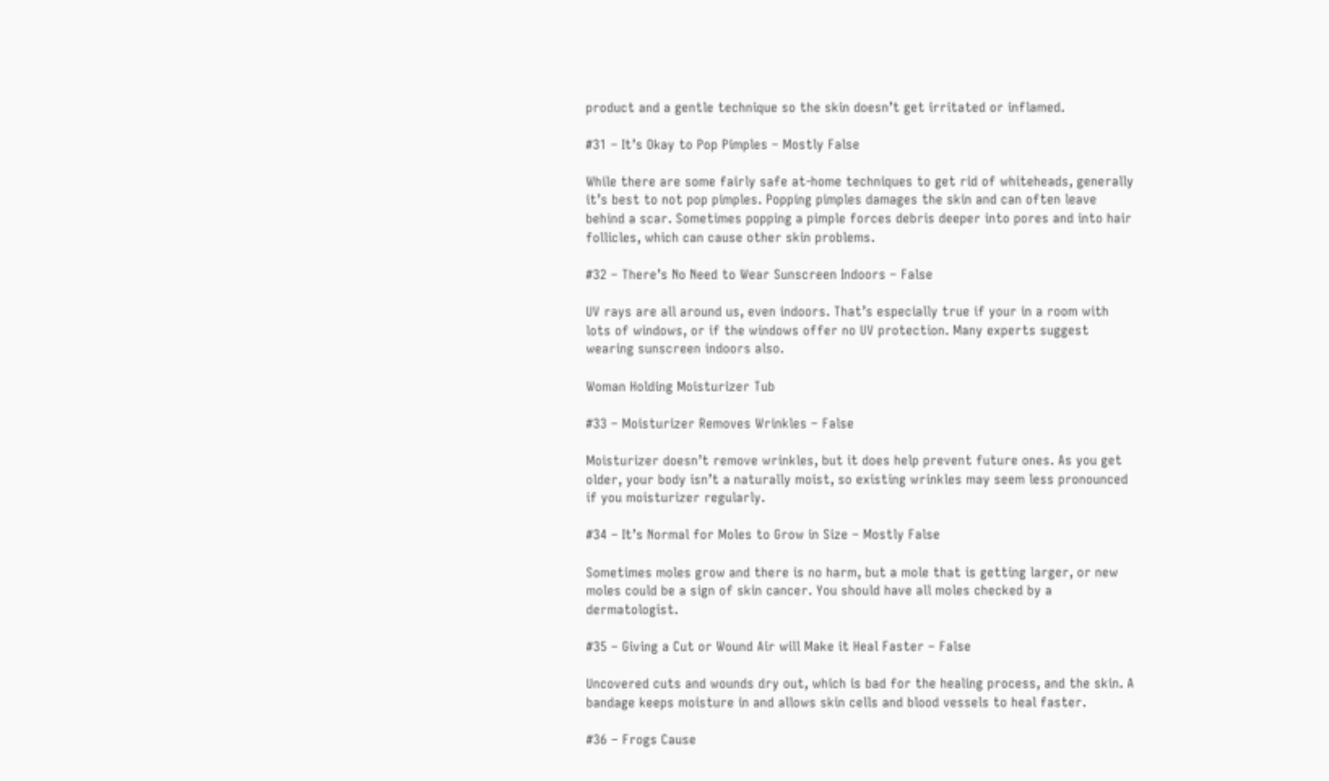product and a gentle technique so the skin doesn’t get irritated or inflamed.

#31 – It’s Okay to Pop Pimples – Mostly False

While there are some fairly safe at-home techniques to get rid of whiteheads, generally it’s best to not pop pimples. Popping pimples damages the skin and can often leave behind a scar. Sometimes popping a pimple forces debris deeper into pores and into hair follicles, which can cause other skin problems.

#32 – There’s No Need to Wear Sunscreen Indoors – False

UV rays are all around us, even indoors. That’s especially true if your in a room with lots of windows, or if the windows offer no UV protection. Many experts suggest wearing sunscreen indoors also.

Woman Holding Moisturizer Tub

#33 – Moisturizer Removes Wrinkles – False

Moisturizer doesn’t remove wrinkles, but it does help prevent future ones. As you get older, your body isn’t a naturally moist, so existing wrinkles may seem less pronounced if you moisturizer regularly.

#34 – It’s Normal for Moles to Grow in Size – Mostly False

Sometimes moles grow and there is no harm, but a mole that is getting larger, or new moles could be a sign of skin cancer. You should have all moles checked by a dermatologist.

#35 – Giving a Cut or Wound Air will Make it Heal Faster – False

Uncovered cuts and wounds dry out, which is bad for the healing process, and the skin. A bandage keeps moisture in and allows skin cells and blood vessels to heal faster.

#36 – Frogs Cause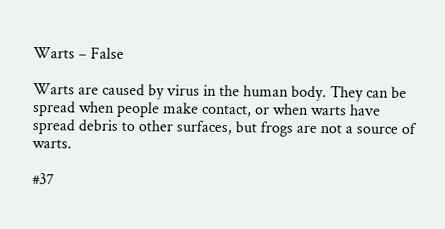Warts – False

Warts are caused by virus in the human body. They can be spread when people make contact, or when warts have spread debris to other surfaces, but frogs are not a source of warts.

#37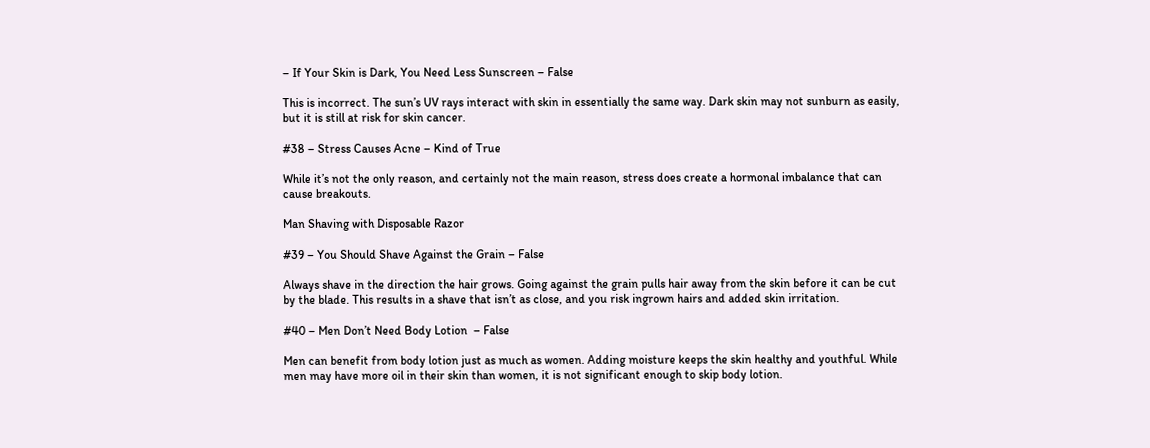– If Your Skin is Dark, You Need Less Sunscreen – False

This is incorrect. The sun’s UV rays interact with skin in essentially the same way. Dark skin may not sunburn as easily, but it is still at risk for skin cancer.

#38 – Stress Causes Acne – Kind of True

While it’s not the only reason, and certainly not the main reason, stress does create a hormonal imbalance that can cause breakouts.

Man Shaving with Disposable Razor

#39 – You Should Shave Against the Grain – False

Always shave in the direction the hair grows. Going against the grain pulls hair away from the skin before it can be cut by the blade. This results in a shave that isn’t as close, and you risk ingrown hairs and added skin irritation.

#40 – Men Don’t Need Body Lotion  – False

Men can benefit from body lotion just as much as women. Adding moisture keeps the skin healthy and youthful. While men may have more oil in their skin than women, it is not significant enough to skip body lotion.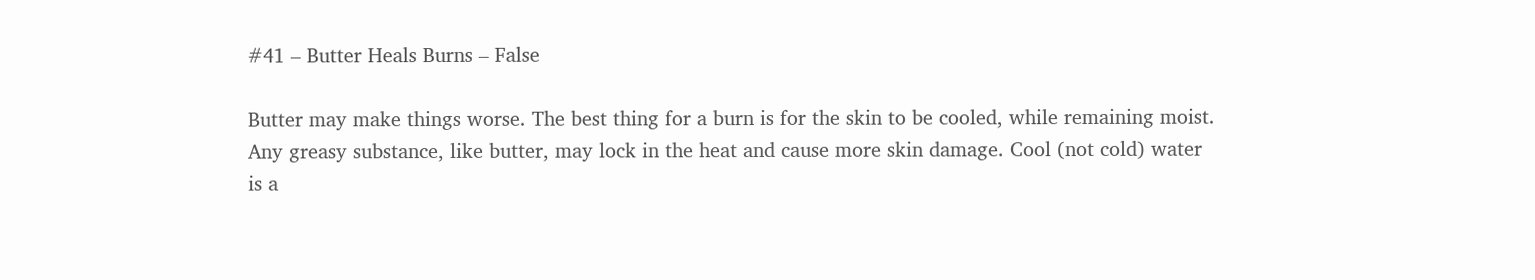#41 – Butter Heals Burns – False

Butter may make things worse. The best thing for a burn is for the skin to be cooled, while remaining moist. Any greasy substance, like butter, may lock in the heat and cause more skin damage. Cool (not cold) water is a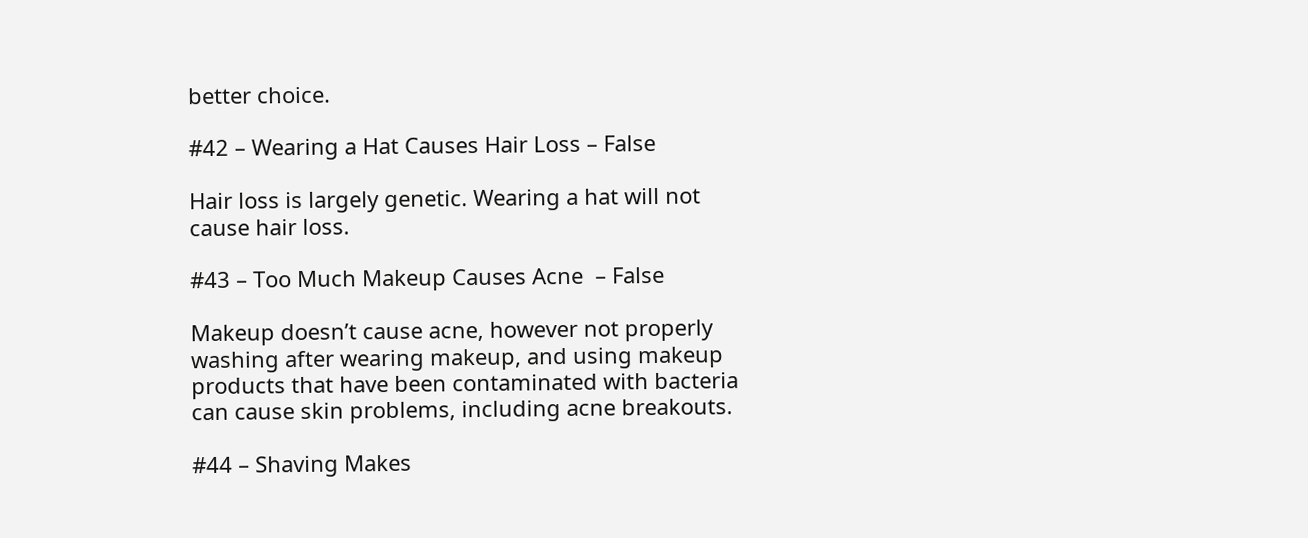better choice.

#42 – Wearing a Hat Causes Hair Loss – False

Hair loss is largely genetic. Wearing a hat will not cause hair loss.

#43 – Too Much Makeup Causes Acne  – False

Makeup doesn’t cause acne, however not properly washing after wearing makeup, and using makeup products that have been contaminated with bacteria can cause skin problems, including acne breakouts.

#44 – Shaving Makes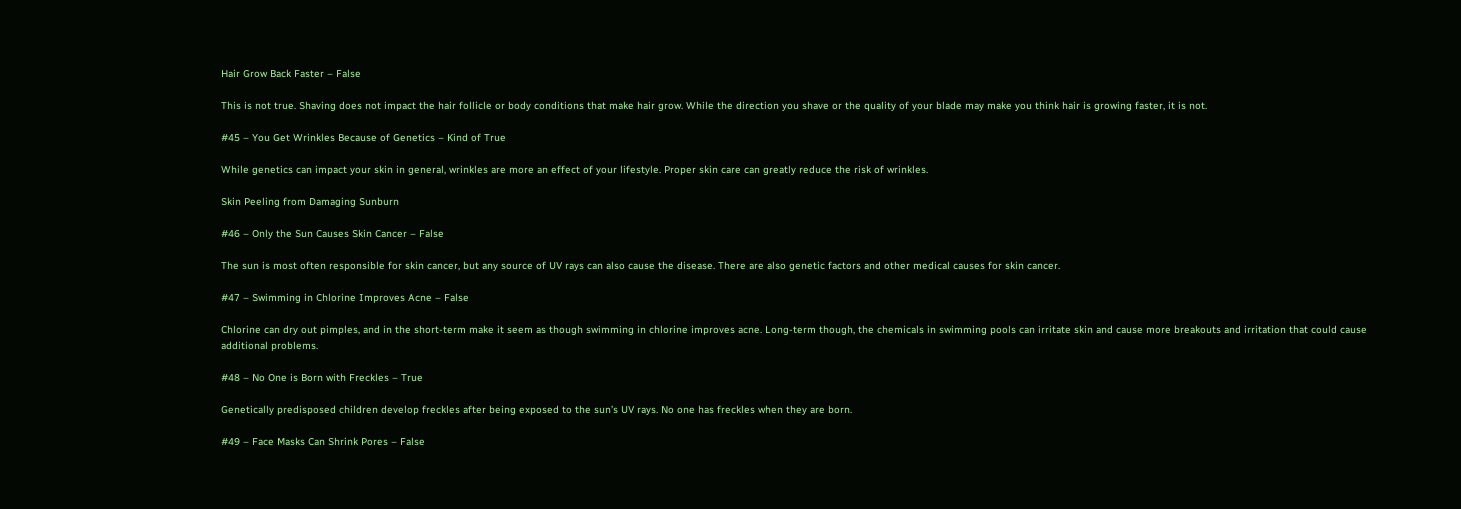Hair Grow Back Faster – False

This is not true. Shaving does not impact the hair follicle or body conditions that make hair grow. While the direction you shave or the quality of your blade may make you think hair is growing faster, it is not.

#45 – You Get Wrinkles Because of Genetics – Kind of True

While genetics can impact your skin in general, wrinkles are more an effect of your lifestyle. Proper skin care can greatly reduce the risk of wrinkles.

Skin Peeling from Damaging Sunburn

#46 – Only the Sun Causes Skin Cancer – False

The sun is most often responsible for skin cancer, but any source of UV rays can also cause the disease. There are also genetic factors and other medical causes for skin cancer.

#47 – Swimming in Chlorine Improves Acne – False

Chlorine can dry out pimples, and in the short-term make it seem as though swimming in chlorine improves acne. Long-term though, the chemicals in swimming pools can irritate skin and cause more breakouts and irritation that could cause additional problems.

#48 – No One is Born with Freckles – True

Genetically predisposed children develop freckles after being exposed to the sun’s UV rays. No one has freckles when they are born.

#49 – Face Masks Can Shrink Pores – False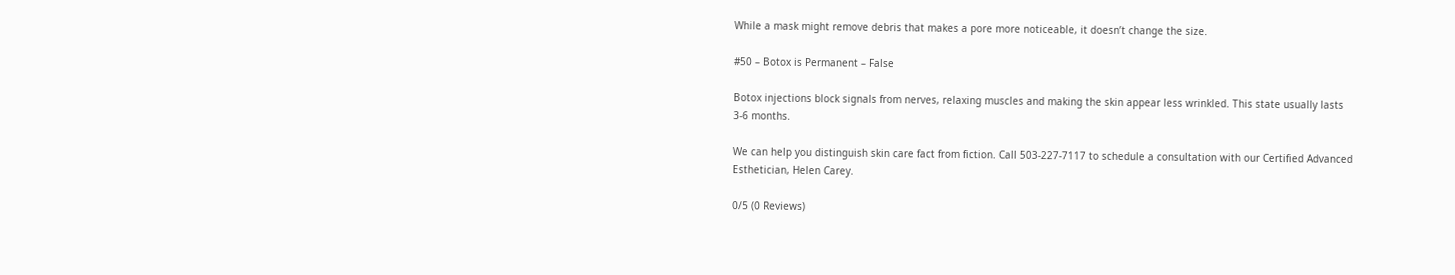While a mask might remove debris that makes a pore more noticeable, it doesn’t change the size.

#50 – Botox is Permanent – False

Botox injections block signals from nerves, relaxing muscles and making the skin appear less wrinkled. This state usually lasts 3-6 months.

We can help you distinguish skin care fact from fiction. Call 503-227-7117 to schedule a consultation with our Certified Advanced Esthetician, Helen Carey.

0/5 (0 Reviews)